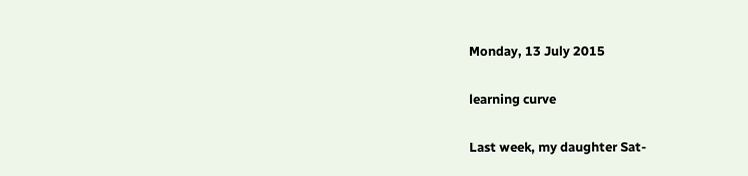Monday, 13 July 2015

learning curve

Last week, my daughter Sat-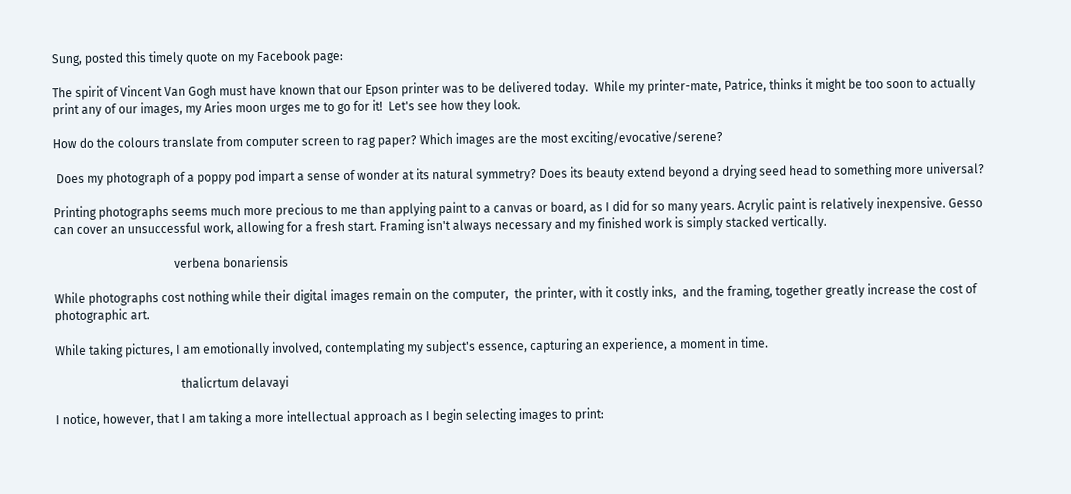Sung, posted this timely quote on my Facebook page:

The spirit of Vincent Van Gogh must have known that our Epson printer was to be delivered today.  While my printer-mate, Patrice, thinks it might be too soon to actually print any of our images, my Aries moon urges me to go for it!  Let's see how they look.

How do the colours translate from computer screen to rag paper? Which images are the most exciting/evocative/serene?

 Does my photograph of a poppy pod impart a sense of wonder at its natural symmetry? Does its beauty extend beyond a drying seed head to something more universal?

Printing photographs seems much more precious to me than applying paint to a canvas or board, as I did for so many years. Acrylic paint is relatively inexpensive. Gesso can cover an unsuccessful work, allowing for a fresh start. Framing isn't always necessary and my finished work is simply stacked vertically.

                                        verbena bonariensis

While photographs cost nothing while their digital images remain on the computer,  the printer, with it costly inks,  and the framing, together greatly increase the cost of photographic art.

While taking pictures, I am emotionally involved, contemplating my subject's essence, capturing an experience, a moment in time.

                                          thalicrtum delavayi

I notice, however, that I am taking a more intellectual approach as I begin selecting images to print: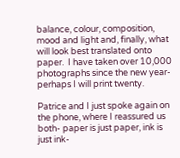balance, colour, composition, mood and light and, finally, what will look best translated onto paper.  I have taken over 10,000 photographs since the new year- perhaps I will print twenty.

Patrice and I just spoke again on the phone, where I reassured us both- paper is just paper, ink is just ink-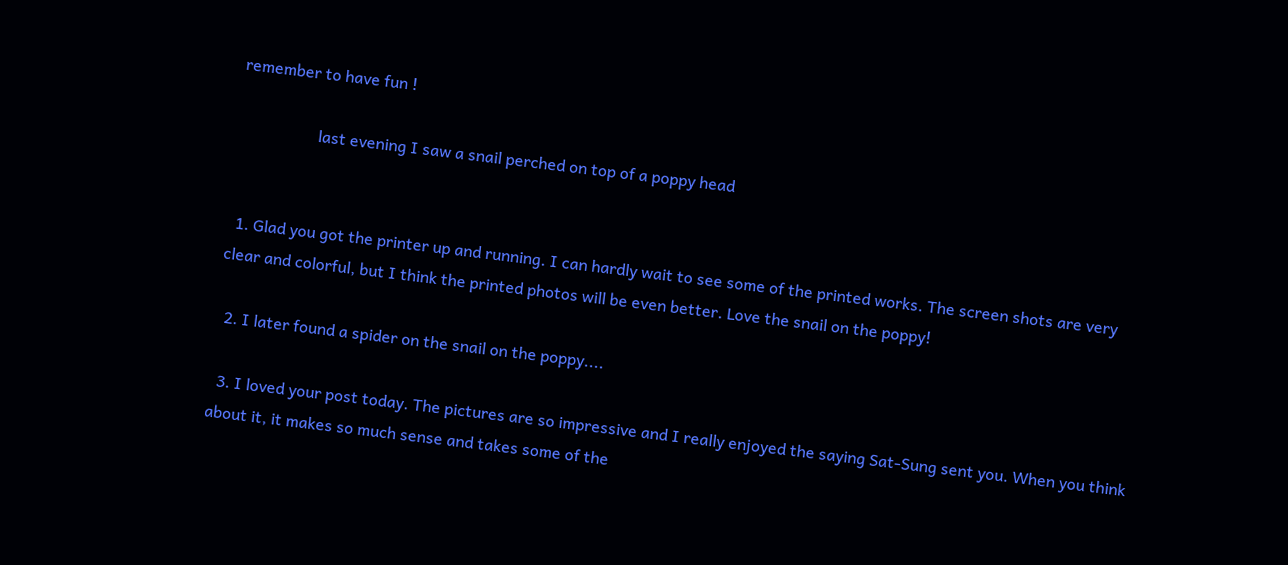remember to have fun !

                    last evening I saw a snail perched on top of a poppy head


  1. Glad you got the printer up and running. I can hardly wait to see some of the printed works. The screen shots are very clear and colorful, but I think the printed photos will be even better. Love the snail on the poppy!

  2. I later found a spider on the snail on the poppy....

  3. I loved your post today. The pictures are so impressive and I really enjoyed the saying Sat-Sung sent you. When you think about it, it makes so much sense and takes some of the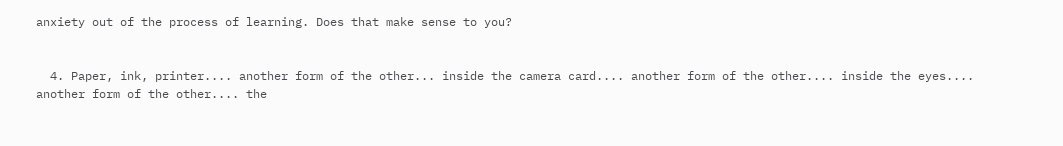anxiety out of the process of learning. Does that make sense to you?


  4. Paper, ink, printer.... another form of the other... inside the camera card.... another form of the other.... inside the eyes.... another form of the other.... the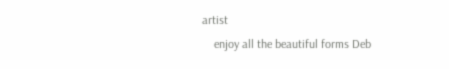artist
    enjoy all the beautiful forms Deb